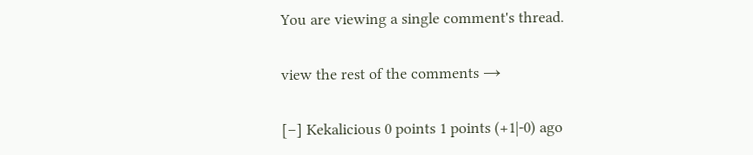You are viewing a single comment's thread.

view the rest of the comments →

[–] Kekalicious 0 points 1 points (+1|-0) ago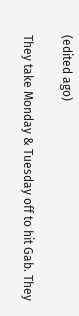(edited ago)

They take Monday & Tuesday off to hit Gab. They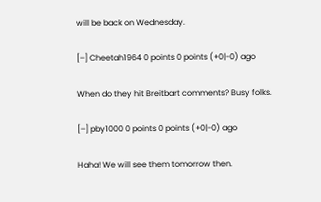will be back on Wednesday.

[–] Cheetah1964 0 points 0 points (+0|-0) ago

When do they hit Breitbart comments? Busy folks.

[–] pby1000 0 points 0 points (+0|-0) ago

Haha! We will see them tomorrow then.